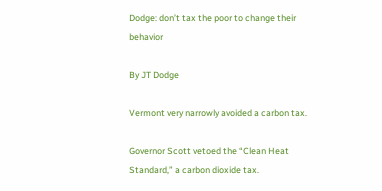Dodge: don’t tax the poor to change their behavior

By JT Dodge

Vermont very narrowly avoided a carbon tax.

Governor Scott vetoed the “Clean Heat Standard,” a carbon dioxide tax.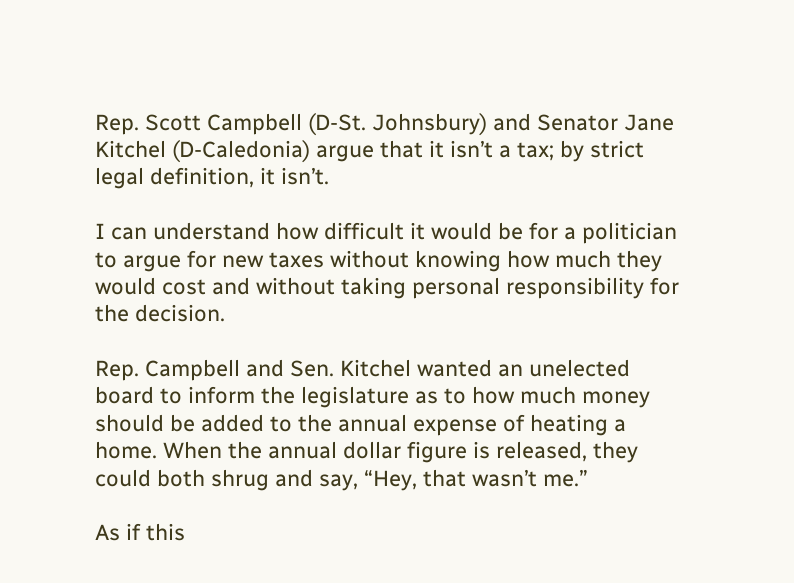Rep. Scott Campbell (D-St. Johnsbury) and Senator Jane Kitchel (D-Caledonia) argue that it isn’t a tax; by strict legal definition, it isn’t.

I can understand how difficult it would be for a politician to argue for new taxes without knowing how much they would cost and without taking personal responsibility for the decision.

Rep. Campbell and Sen. Kitchel wanted an unelected board to inform the legislature as to how much money should be added to the annual expense of heating a home. When the annual dollar figure is released, they could both shrug and say, “Hey, that wasn’t me.”

As if this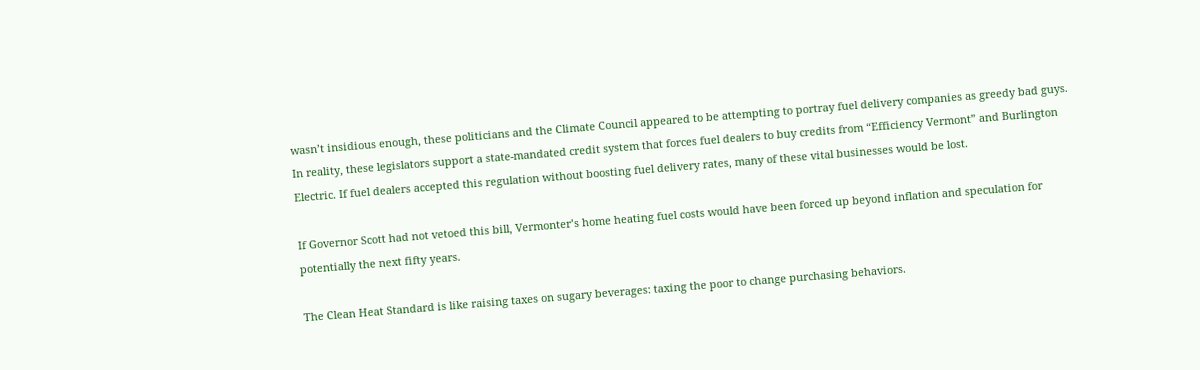wasn’t insidious enough, these politicians and the Climate Council appeared to be attempting to portray fuel delivery companies as greedy bad guys. In reality, these legislators support a state-mandated credit system that forces fuel dealers to buy credits from “Efficiency Vermont” and Burlington Electric. If fuel dealers accepted this regulation without boosting fuel delivery rates, many of these vital businesses would be lost.

If Governor Scott had not vetoed this bill, Vermonter’s home heating fuel costs would have been forced up beyond inflation and speculation for potentially the next fifty years.

The Clean Heat Standard is like raising taxes on sugary beverages: taxing the poor to change purchasing behaviors.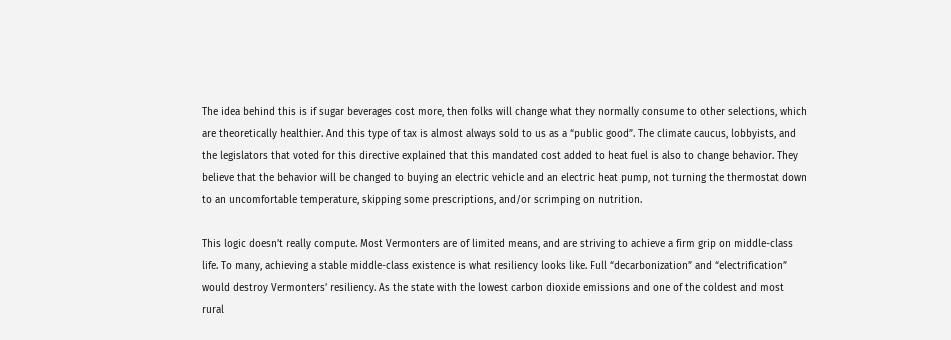The idea behind this is if sugar beverages cost more, then folks will change what they normally consume to other selections, which are theoretically healthier. And this type of tax is almost always sold to us as a “public good”. The climate caucus, lobbyists, and the legislators that voted for this directive explained that this mandated cost added to heat fuel is also to change behavior. They believe that the behavior will be changed to buying an electric vehicle and an electric heat pump, not turning the thermostat down to an uncomfortable temperature, skipping some prescriptions, and/or scrimping on nutrition.

This logic doesn’t really compute. Most Vermonters are of limited means, and are striving to achieve a firm grip on middle-class life. To many, achieving a stable middle-class existence is what resiliency looks like. Full “decarbonization” and “electrification” would destroy Vermonters’ resiliency. As the state with the lowest carbon dioxide emissions and one of the coldest and most rural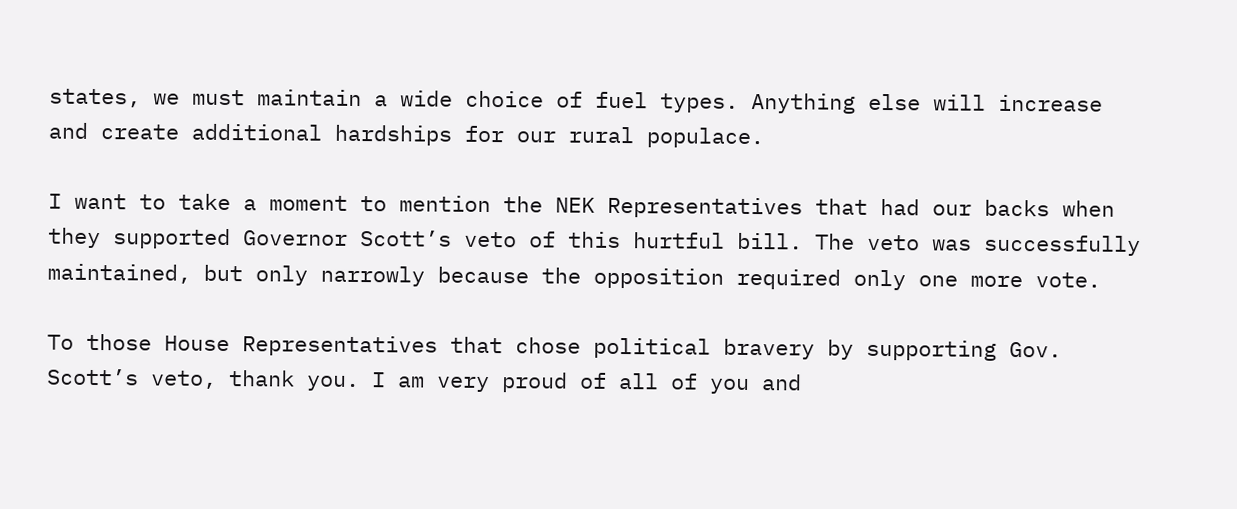states, we must maintain a wide choice of fuel types. Anything else will increase and create additional hardships for our rural populace.

I want to take a moment to mention the NEK Representatives that had our backs when they supported Governor Scott’s veto of this hurtful bill. The veto was successfully maintained, but only narrowly because the opposition required only one more vote.

To those House Representatives that chose political bravery by supporting Gov. Scott’s veto, thank you. I am very proud of all of you and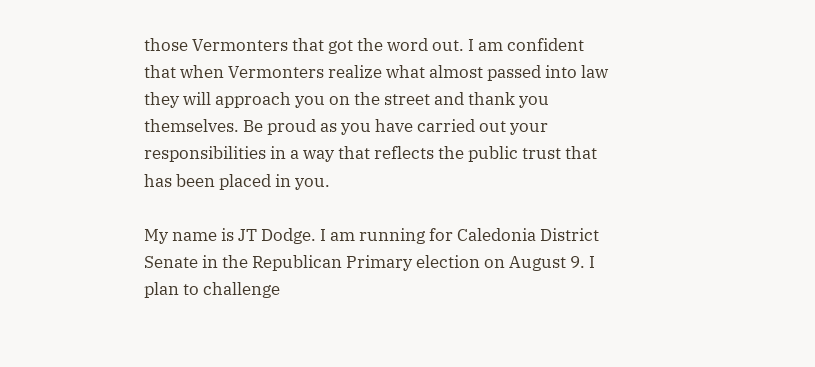those Vermonters that got the word out. I am confident that when Vermonters realize what almost passed into law they will approach you on the street and thank you themselves. Be proud as you have carried out your responsibilities in a way that reflects the public trust that has been placed in you.

My name is JT Dodge. I am running for Caledonia District Senate in the Republican Primary election on August 9. I plan to challenge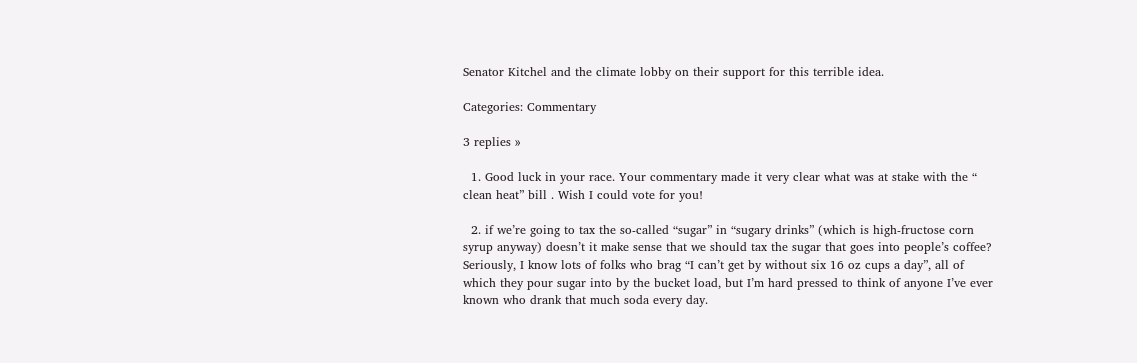Senator Kitchel and the climate lobby on their support for this terrible idea.

Categories: Commentary

3 replies »

  1. Good luck in your race. Your commentary made it very clear what was at stake with the “ clean heat” bill . Wish I could vote for you!

  2. if we’re going to tax the so-called “sugar” in “sugary drinks” (which is high-fructose corn syrup anyway) doesn’t it make sense that we should tax the sugar that goes into people’s coffee? Seriously, I know lots of folks who brag “I can’t get by without six 16 oz cups a day”, all of which they pour sugar into by the bucket load, but I’m hard pressed to think of anyone I’ve ever known who drank that much soda every day.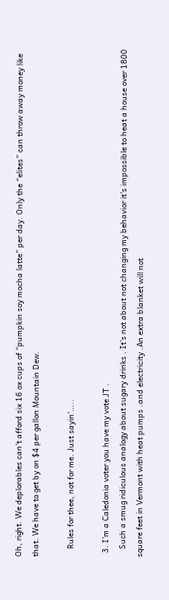Oh, right. We deplorables can’t afford six 16 ox cups of “pumpkin soy mocha latte” per day. Only the “elites” can throw away money like that. We have to get by on $4 per gallon Mountain Dew.

    Rules for thee, not for me. Just sayin’…..

  3. I’m a Caledonia voter you have my vote JT .
    Such a smug ridiculous analogy about sugary drinks . It’s not about not changing my behavior it’s impossible to heat a house over 1800 square feet in Vermont with heat pumps .and electricity .An extra blanket will not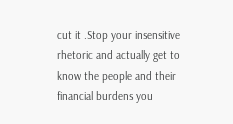cut it .Stop your insensitive rhetoric and actually get to know the people and their financial burdens you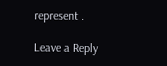represent .

Leave a Reply